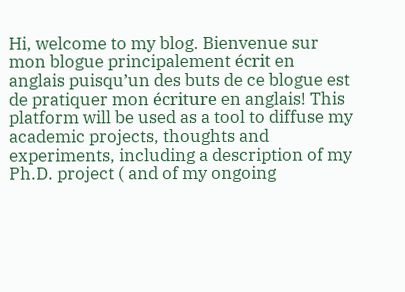Hi, welcome to my blog. Bienvenue sur mon blogue principalement écrit en anglais puisqu’un des buts de ce blogue est de pratiquer mon écriture en anglais! This platform will be used as a tool to diffuse my academic projects, thoughts and experiments, including a description of my Ph.D. project ( and of my ongoing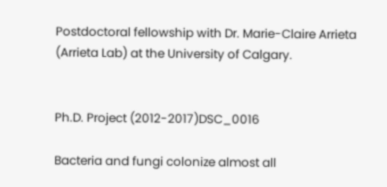Postdoctoral fellowship with Dr. Marie-Claire Arrieta (Arrieta Lab) at the University of Calgary.


Ph.D. Project (2012-2017)DSC_0016

Bacteria and fungi colonize almost all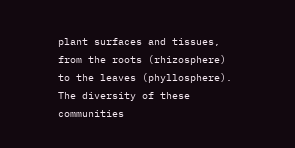plant surfaces and tissues, from the roots (rhizosphere) to the leaves (phyllosphere). The diversity of these communities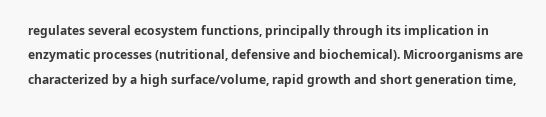regulates several ecosystem functions, principally through its implication in enzymatic processes (nutritional, defensive and biochemical). Microorganisms are characterized by a high surface/volume, rapid growth and short generation time,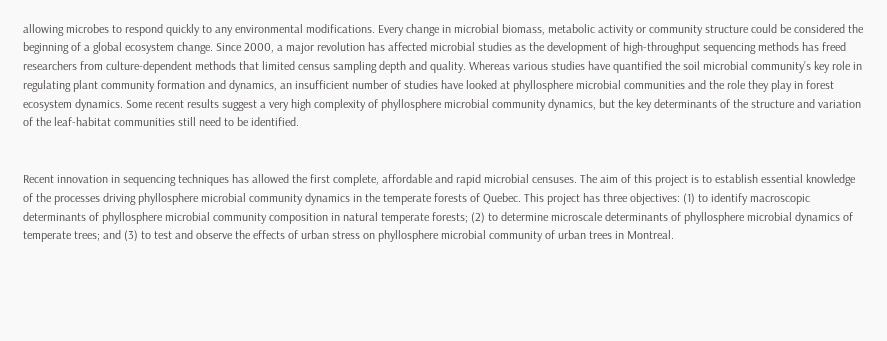allowing microbes to respond quickly to any environmental modifications. Every change in microbial biomass, metabolic activity or community structure could be considered the beginning of a global ecosystem change. Since 2000, a major revolution has affected microbial studies as the development of high-throughput sequencing methods has freed researchers from culture-dependent methods that limited census sampling depth and quality. Whereas various studies have quantified the soil microbial community’s key role in regulating plant community formation and dynamics, an insufficient number of studies have looked at phyllosphere microbial communities and the role they play in forest ecosystem dynamics. Some recent results suggest a very high complexity of phyllosphere microbial community dynamics, but the key determinants of the structure and variation of the leaf-habitat communities still need to be identified.


Recent innovation in sequencing techniques has allowed the first complete, affordable and rapid microbial censuses. The aim of this project is to establish essential knowledge of the processes driving phyllosphere microbial community dynamics in the temperate forests of Quebec. This project has three objectives: (1) to identify macroscopic determinants of phyllosphere microbial community composition in natural temperate forests; (2) to determine microscale determinants of phyllosphere microbial dynamics of temperate trees; and (3) to test and observe the effects of urban stress on phyllosphere microbial community of urban trees in Montreal.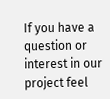If you have a question or interest in our project feel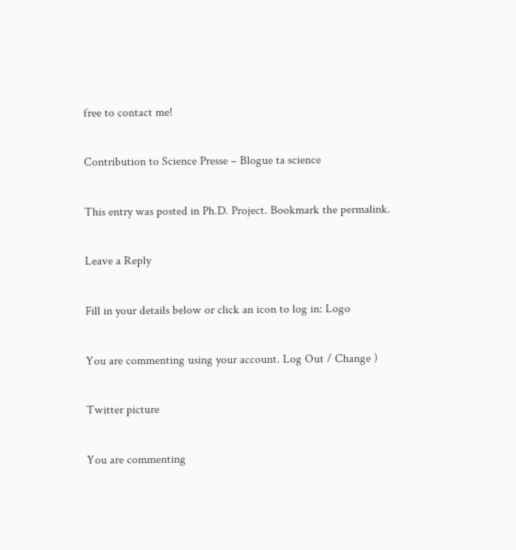free to contact me!

Contribution to Science Presse – Blogue ta science

This entry was posted in Ph.D. Project. Bookmark the permalink.

Leave a Reply

Fill in your details below or click an icon to log in: Logo

You are commenting using your account. Log Out / Change )

Twitter picture

You are commenting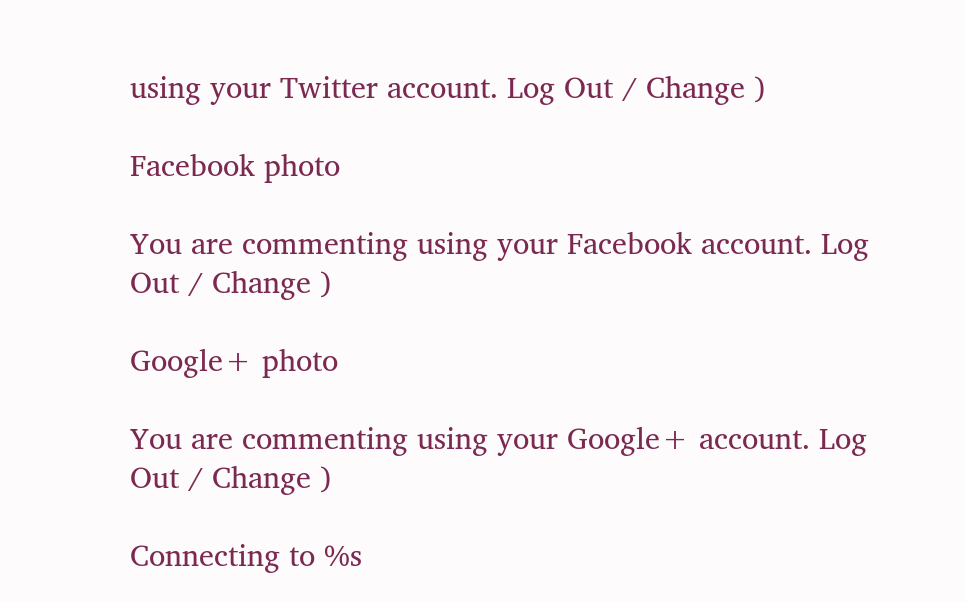using your Twitter account. Log Out / Change )

Facebook photo

You are commenting using your Facebook account. Log Out / Change )

Google+ photo

You are commenting using your Google+ account. Log Out / Change )

Connecting to %s